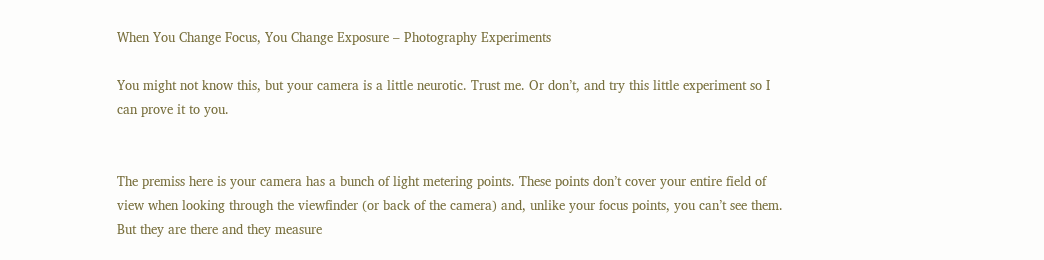When You Change Focus, You Change Exposure – Photography Experiments

You might not know this, but your camera is a little neurotic. Trust me. Or don’t, and try this little experiment so I can prove it to you.


The premiss here is your camera has a bunch of light metering points. These points don’t cover your entire field of view when looking through the viewfinder (or back of the camera) and, unlike your focus points, you can’t see them. But they are there and they measure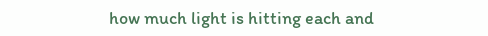how much light is hitting each and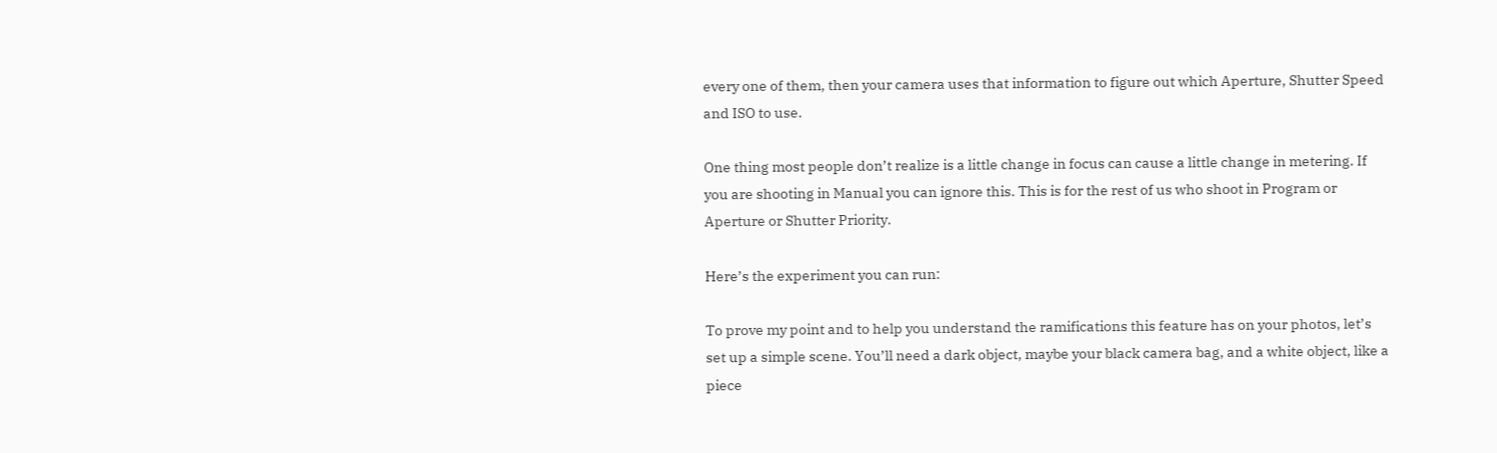every one of them, then your camera uses that information to figure out which Aperture, Shutter Speed and ISO to use.

One thing most people don’t realize is a little change in focus can cause a little change in metering. If you are shooting in Manual you can ignore this. This is for the rest of us who shoot in Program or Aperture or Shutter Priority.

Here’s the experiment you can run:

To prove my point and to help you understand the ramifications this feature has on your photos, let’s set up a simple scene. You’ll need a dark object, maybe your black camera bag, and a white object, like a piece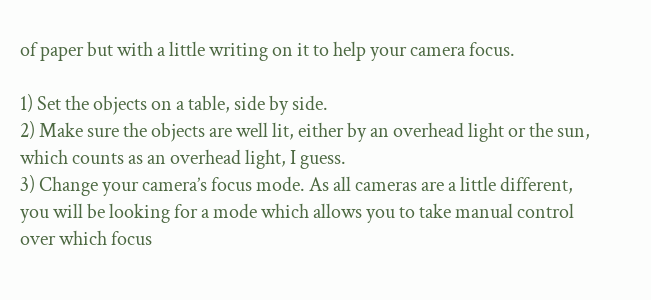of paper but with a little writing on it to help your camera focus.

1) Set the objects on a table, side by side.
2) Make sure the objects are well lit, either by an overhead light or the sun, which counts as an overhead light, I guess.
3) Change your camera’s focus mode. As all cameras are a little different, you will be looking for a mode which allows you to take manual control over which focus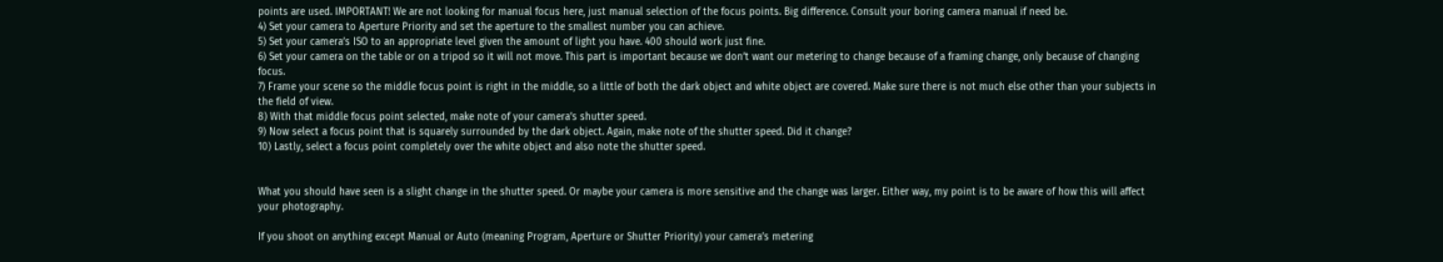points are used. IMPORTANT! We are not looking for manual focus here, just manual selection of the focus points. Big difference. Consult your boring camera manual if need be.
4) Set your camera to Aperture Priority and set the aperture to the smallest number you can achieve.
5) Set your camera’s ISO to an appropriate level given the amount of light you have. 400 should work just fine.
6) Set your camera on the table or on a tripod so it will not move. This part is important because we don’t want our metering to change because of a framing change, only because of changing focus.
7) Frame your scene so the middle focus point is right in the middle, so a little of both the dark object and white object are covered. Make sure there is not much else other than your subjects in the field of view.
8) With that middle focus point selected, make note of your camera’s shutter speed.
9) Now select a focus point that is squarely surrounded by the dark object. Again, make note of the shutter speed. Did it change?
10) Lastly, select a focus point completely over the white object and also note the shutter speed.


What you should have seen is a slight change in the shutter speed. Or maybe your camera is more sensitive and the change was larger. Either way, my point is to be aware of how this will affect your photography.

If you shoot on anything except Manual or Auto (meaning Program, Aperture or Shutter Priority) your camera’s metering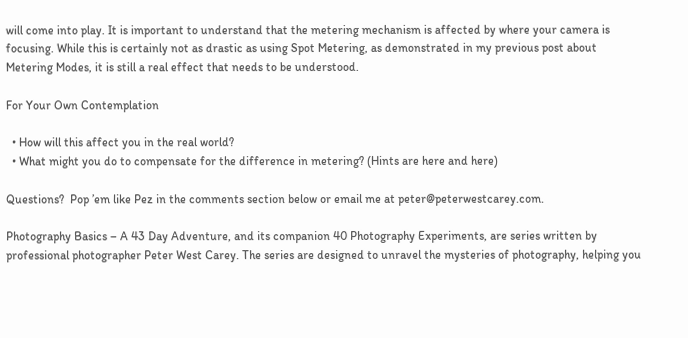will come into play. It is important to understand that the metering mechanism is affected by where your camera is focusing. While this is certainly not as drastic as using Spot Metering, as demonstrated in my previous post about Metering Modes, it is still a real effect that needs to be understood.

For Your Own Contemplation

  • How will this affect you in the real world?
  • What might you do to compensate for the difference in metering? (Hints are here and here)

Questions?  Pop ’em like Pez in the comments section below or email me at peter@peterwestcarey.com.

Photography Basics – A 43 Day Adventure, and its companion 40 Photography Experiments, are series written by professional photographer Peter West Carey. The series are designed to unravel the mysteries of photography, helping you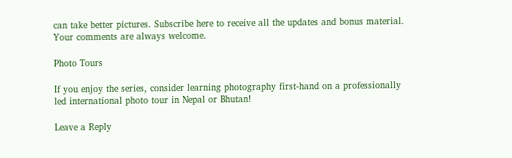can take better pictures. Subscribe here to receive all the updates and bonus material. Your comments are always welcome.

Photo Tours

If you enjoy the series, consider learning photography first-hand on a professionally led international photo tour in Nepal or Bhutan!

Leave a Reply